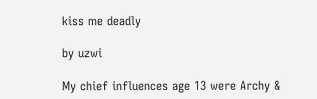kiss me deadly

by uzwi

My chief influences age 13 were Archy &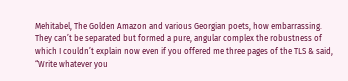Mehitabel, The Golden Amazon and various Georgian poets, how embarrassing. They can’t be separated but formed a pure, angular complex the robustness of which I couldn’t explain now even if you offered me three pages of the TLS & said, “Write whatever you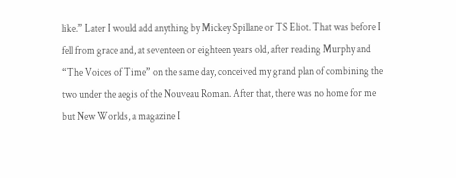like.” Later I would add anything by Mickey Spillane or TS Eliot. That was before I fell from grace and, at seventeen or eighteen years old, after reading Murphy and “The Voices of Time” on the same day, conceived my grand plan of combining the two under the aegis of the Nouveau Roman. After that, there was no home for me but New Worlds, a magazine I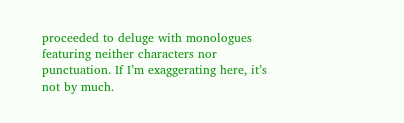proceeded to deluge with monologues featuring neither characters nor punctuation. If I’m exaggerating here, it’s not by much.